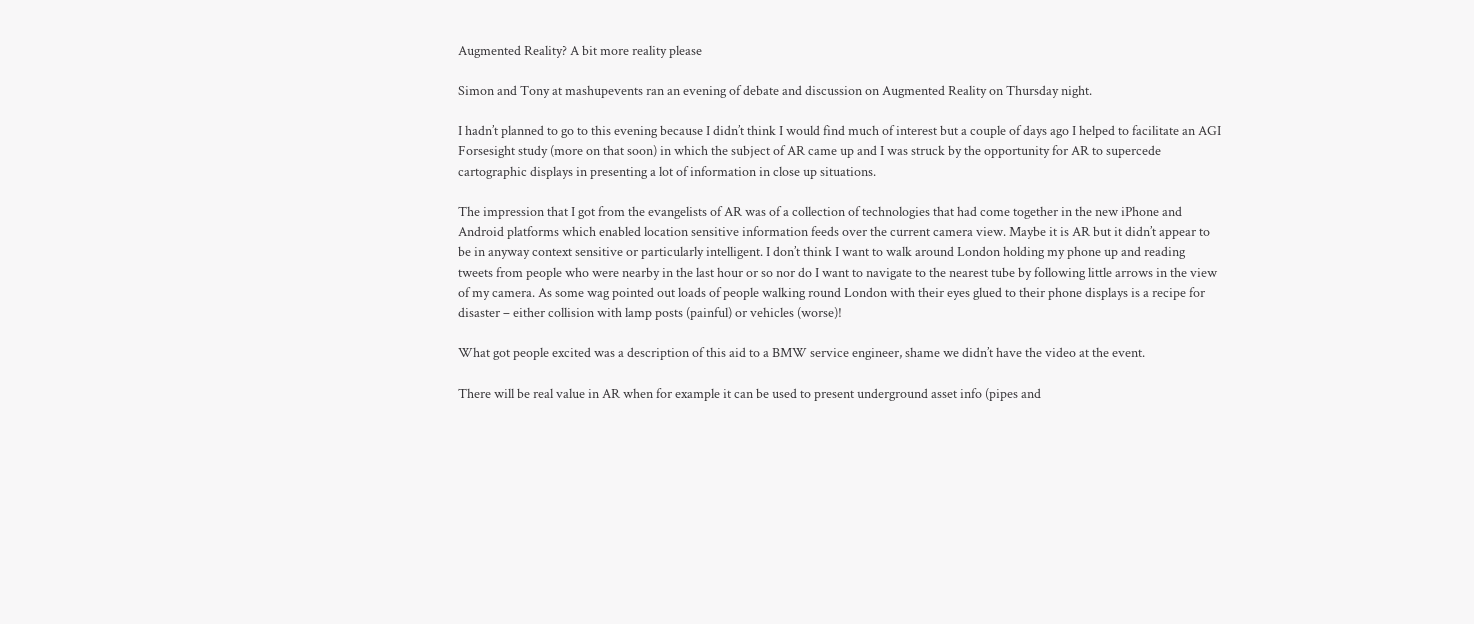Augmented Reality? A bit more reality please

Simon and Tony at mashupevents ran an evening of debate and discussion on Augmented Reality on Thursday night.

I hadn’t planned to go to this evening because I didn’t think I would find much of interest but a couple of days ago I helped to facilitate an AGI Forsesight study (more on that soon) in which the subject of AR came up and I was struck by the opportunity for AR to supercede cartographic displays in presenting a lot of information in close up situations.

The impression that I got from the evangelists of AR was of a collection of technologies that had come together in the new iPhone and Android platforms which enabled location sensitive information feeds over the current camera view. Maybe it is AR but it didn’t appear to be in anyway context sensitive or particularly intelligent. I don’t think I want to walk around London holding my phone up and reading tweets from people who were nearby in the last hour or so nor do I want to navigate to the nearest tube by following little arrows in the view of my camera. As some wag pointed out loads of people walking round London with their eyes glued to their phone displays is a recipe for disaster – either collision with lamp posts (painful) or vehicles (worse)!

What got people excited was a description of this aid to a BMW service engineer, shame we didn’t have the video at the event.

There will be real value in AR when for example it can be used to present underground asset info (pipes and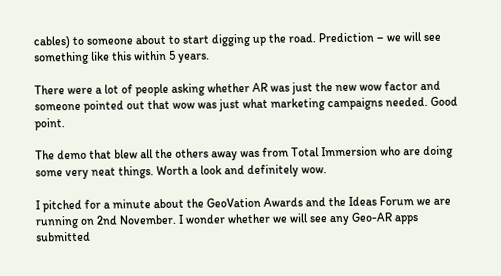cables) to someone about to start digging up the road. Prediction – we will see something like this within 5 years.

There were a lot of people asking whether AR was just the new wow factor and someone pointed out that wow was just what marketing campaigns needed. Good point.

The demo that blew all the others away was from Total Immersion who are doing some very neat things. Worth a look and definitely wow.

I pitched for a minute about the GeoVation Awards and the Ideas Forum we are running on 2nd November. I wonder whether we will see any Geo-AR apps submitted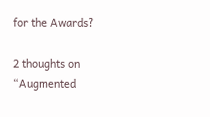for the Awards?

2 thoughts on “Augmented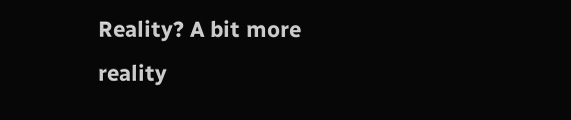Reality? A bit more reality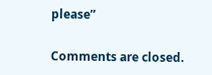please”

Comments are closed.